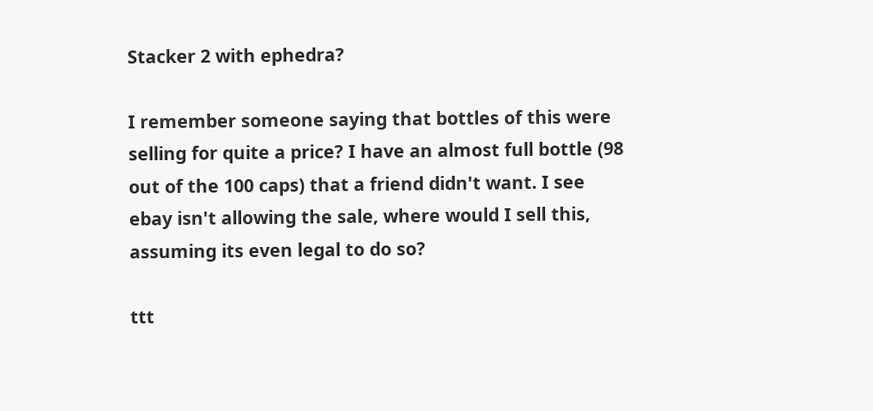Stacker 2 with ephedra?

I remember someone saying that bottles of this were selling for quite a price? I have an almost full bottle (98 out of the 100 caps) that a friend didn't want. I see ebay isn't allowing the sale, where would I sell this, assuming its even legal to do so?

ttt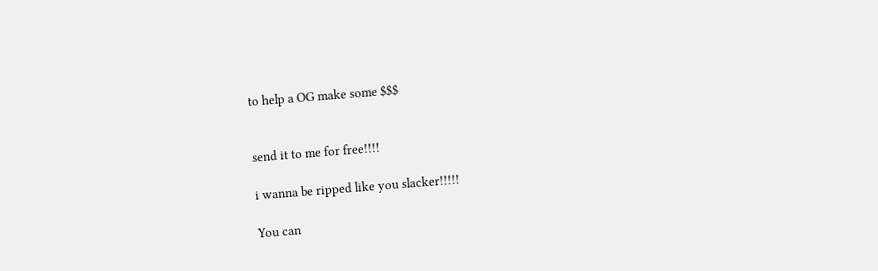to help a OG make some $$$


send it to me for free!!!!

i wanna be ripped like you slacker!!!!!

You can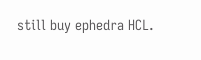still buy ephedra HCL.